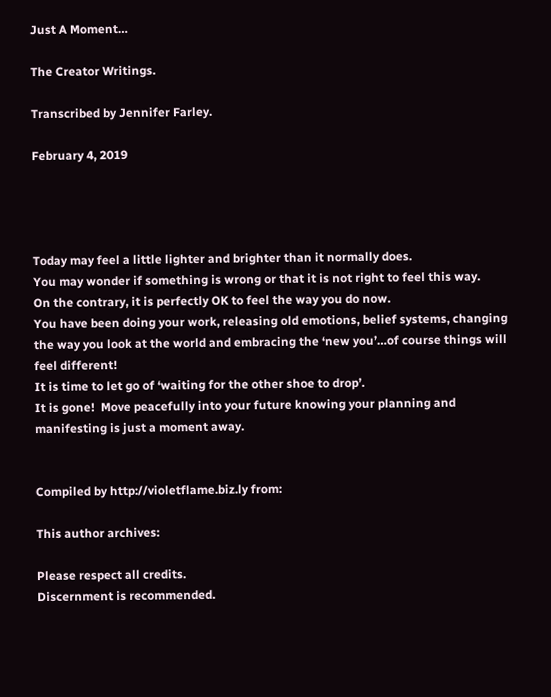Just A Moment…

The Creator Writings.

Transcribed by Jennifer Farley.

February 4, 2019




Today may feel a little lighter and brighter than it normally does.
You may wonder if something is wrong or that it is not right to feel this way.
On the contrary, it is perfectly OK to feel the way you do now.
You have been doing your work, releasing old emotions, belief systems, changing the way you look at the world and embracing the ‘new you’…of course things will feel different!
It is time to let go of ‘waiting for the other shoe to drop’.
It is gone!  Move peacefully into your future knowing your planning and manifesting is just a moment away.


Compiled by http://violetflame.biz.ly from:

This author archives:

Please respect all credits.
Discernment is recommended.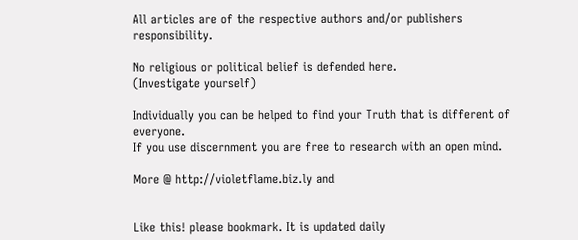All articles are of the respective authors and/or publishers responsibility.

No religious or political belief is defended here.
(Investigate yourself)

Individually you can be helped to find your Truth that is different of everyone.
If you use discernment you are free to research with an open mind.

More @ http://violetflame.biz.ly and


Like this! please bookmark. It is updated daily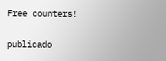Free counters!

publicado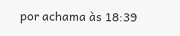por achama às 18:39